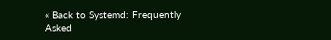« Back to Systemd: Frequently Asked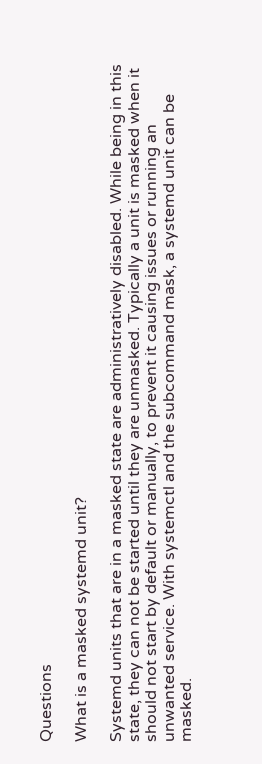Questions

What is a masked systemd unit?

Systemd units that are in a masked state are administratively disabled. While being in this state, they can not be started until they are unmasked. Typically a unit is masked when it should not start by default or manually, to prevent it causing issues or running an unwanted service. With systemctl and the subcommand mask, a systemd unit can be masked.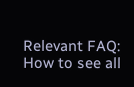Relevant FAQ: How to see all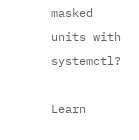masked units with systemctl?

Learn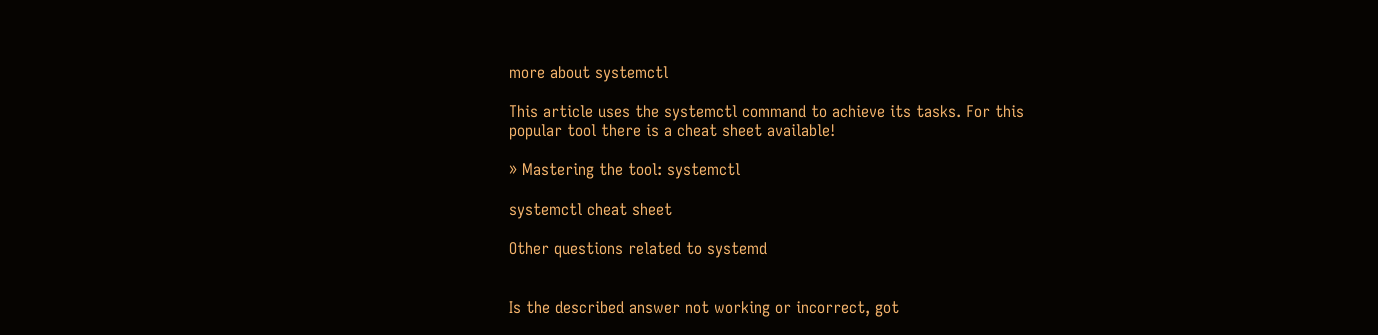more about systemctl

This article uses the systemctl command to achieve its tasks. For this popular tool there is a cheat sheet available!

» Mastering the tool: systemctl

systemctl cheat sheet

Other questions related to systemd


Is the described answer not working or incorrect, got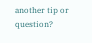another tip or question?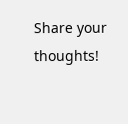Share your thoughts!